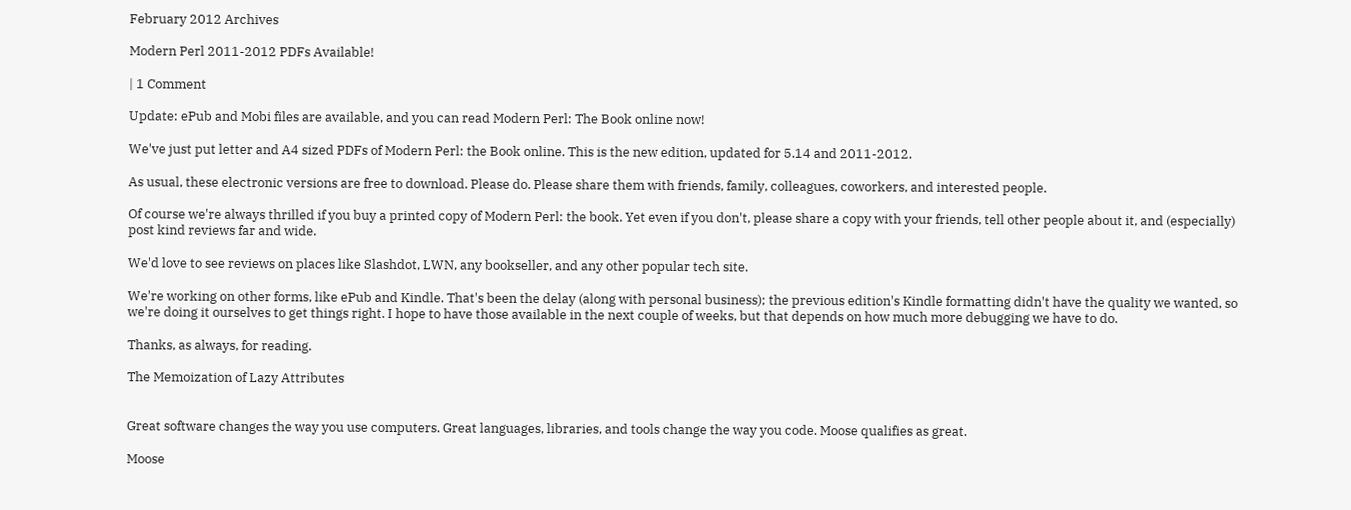February 2012 Archives

Modern Perl 2011-2012 PDFs Available!

| 1 Comment

Update: ePub and Mobi files are available, and you can read Modern Perl: The Book online now!

We've just put letter and A4 sized PDFs of Modern Perl: the Book online. This is the new edition, updated for 5.14 and 2011-2012.

As usual, these electronic versions are free to download. Please do. Please share them with friends, family, colleagues, coworkers, and interested people.

Of course we're always thrilled if you buy a printed copy of Modern Perl: the book. Yet even if you don't, please share a copy with your friends, tell other people about it, and (especially) post kind reviews far and wide.

We'd love to see reviews on places like Slashdot, LWN, any bookseller, and any other popular tech site.

We're working on other forms, like ePub and Kindle. That's been the delay (along with personal business); the previous edition's Kindle formatting didn't have the quality we wanted, so we're doing it ourselves to get things right. I hope to have those available in the next couple of weeks, but that depends on how much more debugging we have to do.

Thanks, as always, for reading.

The Memoization of Lazy Attributes


Great software changes the way you use computers. Great languages, libraries, and tools change the way you code. Moose qualifies as great.

Moose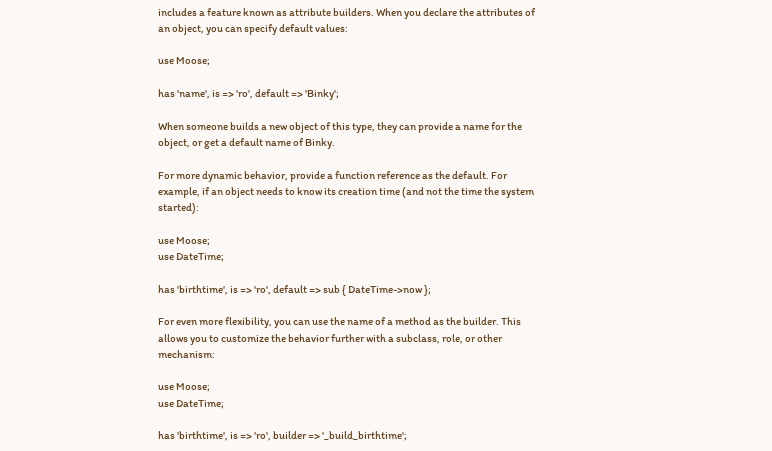includes a feature known as attribute builders. When you declare the attributes of an object, you can specify default values:

use Moose;

has 'name', is => 'ro', default => 'Binky';

When someone builds a new object of this type, they can provide a name for the object, or get a default name of Binky.

For more dynamic behavior, provide a function reference as the default. For example, if an object needs to know its creation time (and not the time the system started):

use Moose;
use DateTime;

has 'birthtime', is => 'ro', default => sub { DateTime->now };

For even more flexibility, you can use the name of a method as the builder. This allows you to customize the behavior further with a subclass, role, or other mechanism:

use Moose;
use DateTime;

has 'birthtime', is => 'ro', builder => '_build_birthtime';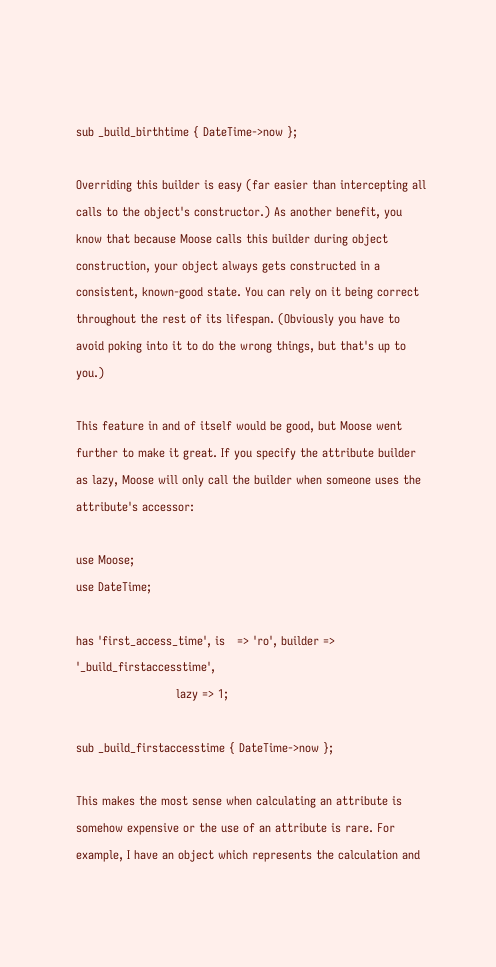sub _build_birthtime { DateTime->now };

Overriding this builder is easy (far easier than intercepting all calls to the object's constructor.) As another benefit, you know that because Moose calls this builder during object construction, your object always gets constructed in a consistent, known-good state. You can rely on it being correct throughout the rest of its lifespan. (Obviously you have to avoid poking into it to do the wrong things, but that's up to you.)

This feature in and of itself would be good, but Moose went further to make it great. If you specify the attribute builder as lazy, Moose will only call the builder when someone uses the attribute's accessor:

use Moose;
use DateTime;

has 'first_access_time', is   => 'ro', builder => '_build_firstaccesstime',
                         lazy => 1;

sub _build_firstaccesstime { DateTime->now };

This makes the most sense when calculating an attribute is somehow expensive or the use of an attribute is rare. For example, I have an object which represents the calculation and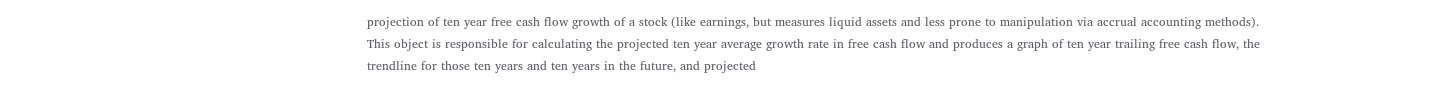projection of ten year free cash flow growth of a stock (like earnings, but measures liquid assets and less prone to manipulation via accrual accounting methods). This object is responsible for calculating the projected ten year average growth rate in free cash flow and produces a graph of ten year trailing free cash flow, the trendline for those ten years and ten years in the future, and projected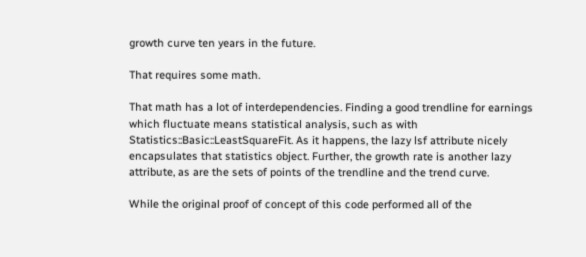growth curve ten years in the future.

That requires some math.

That math has a lot of interdependencies. Finding a good trendline for earnings which fluctuate means statistical analysis, such as with Statistics::Basic::LeastSquareFit. As it happens, the lazy lsf attribute nicely encapsulates that statistics object. Further, the growth rate is another lazy attribute, as are the sets of points of the trendline and the trend curve.

While the original proof of concept of this code performed all of the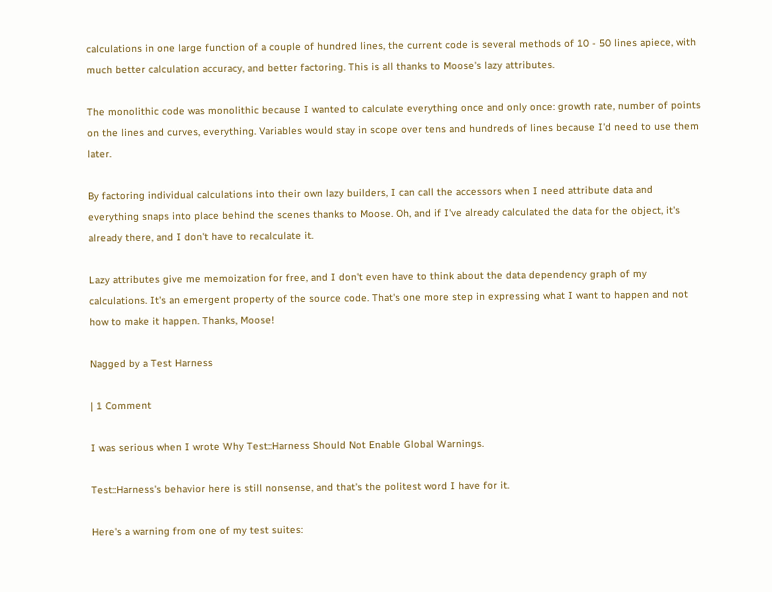calculations in one large function of a couple of hundred lines, the current code is several methods of 10 - 50 lines apiece, with much better calculation accuracy, and better factoring. This is all thanks to Moose's lazy attributes.

The monolithic code was monolithic because I wanted to calculate everything once and only once: growth rate, number of points on the lines and curves, everything. Variables would stay in scope over tens and hundreds of lines because I'd need to use them later.

By factoring individual calculations into their own lazy builders, I can call the accessors when I need attribute data and everything snaps into place behind the scenes thanks to Moose. Oh, and if I've already calculated the data for the object, it's already there, and I don't have to recalculate it.

Lazy attributes give me memoization for free, and I don't even have to think about the data dependency graph of my calculations. It's an emergent property of the source code. That's one more step in expressing what I want to happen and not how to make it happen. Thanks, Moose!

Nagged by a Test Harness

| 1 Comment

I was serious when I wrote Why Test::Harness Should Not Enable Global Warnings.

Test::Harness's behavior here is still nonsense, and that's the politest word I have for it.

Here's a warning from one of my test suites: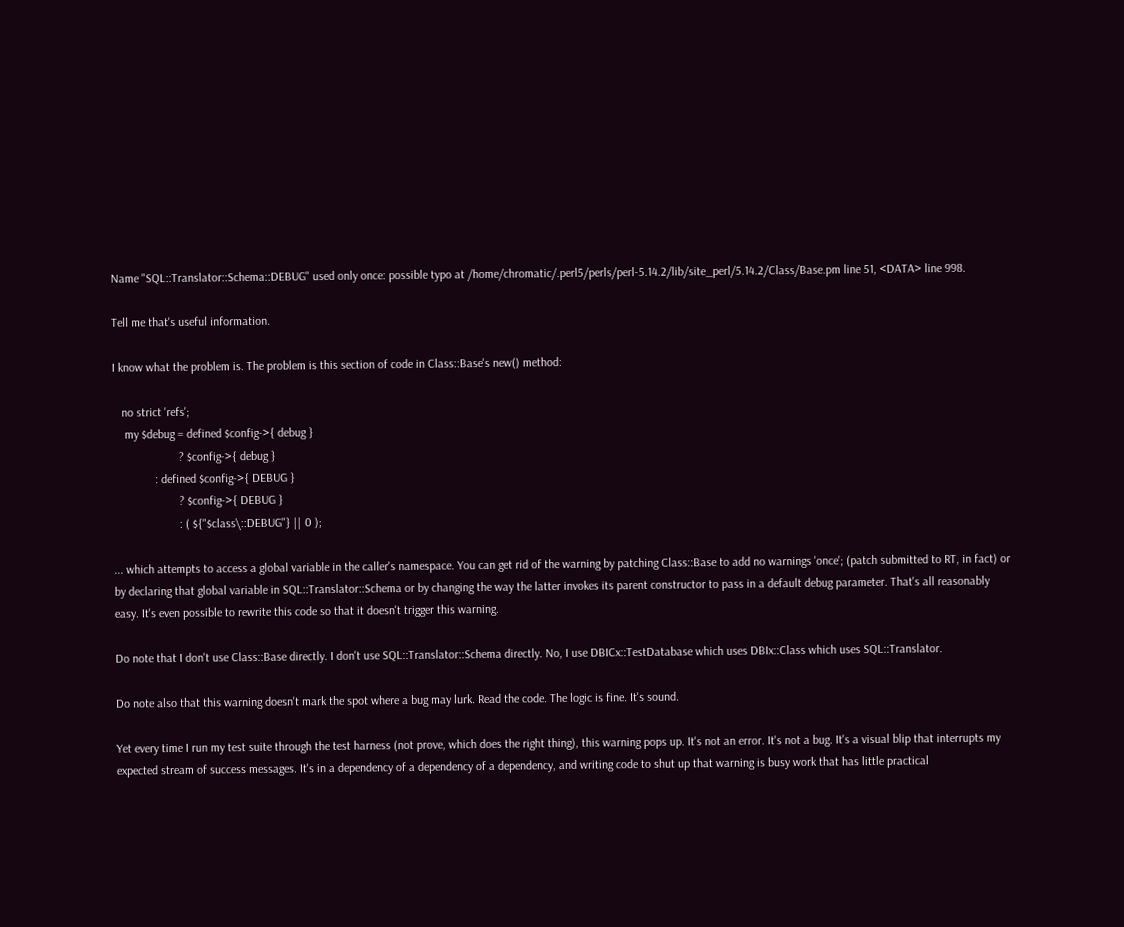Name "SQL::Translator::Schema::DEBUG" used only once: possible typo at /home/chromatic/.perl5/perls/perl-5.14.2/lib/site_perl/5.14.2/Class/Base.pm line 51, <DATA> line 998.

Tell me that's useful information.

I know what the problem is. The problem is this section of code in Class::Base's new() method:

   no strict 'refs';
    my $debug = defined $config->{ debug }
                      ? $config->{ debug }
              : defined $config->{ DEBUG }
                      ? $config->{ DEBUG }
                      : ( ${"$class\::DEBUG"} || 0 );

... which attempts to access a global variable in the caller's namespace. You can get rid of the warning by patching Class::Base to add no warnings 'once'; (patch submitted to RT, in fact) or by declaring that global variable in SQL::Translator::Schema or by changing the way the latter invokes its parent constructor to pass in a default debug parameter. That's all reasonably easy. It's even possible to rewrite this code so that it doesn't trigger this warning.

Do note that I don't use Class::Base directly. I don't use SQL::Translator::Schema directly. No, I use DBICx::TestDatabase which uses DBIx::Class which uses SQL::Translator.

Do note also that this warning doesn't mark the spot where a bug may lurk. Read the code. The logic is fine. It's sound.

Yet every time I run my test suite through the test harness (not prove, which does the right thing), this warning pops up. It's not an error. It's not a bug. It's a visual blip that interrupts my expected stream of success messages. It's in a dependency of a dependency of a dependency, and writing code to shut up that warning is busy work that has little practical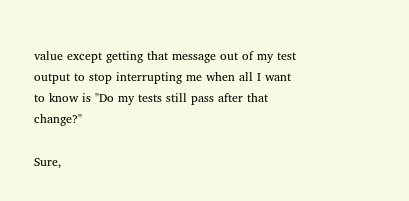value except getting that message out of my test output to stop interrupting me when all I want to know is "Do my tests still pass after that change?"

Sure,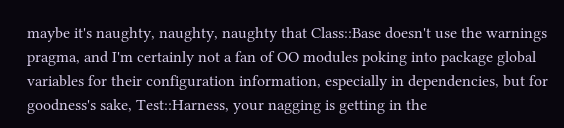maybe it's naughty, naughty, naughty that Class::Base doesn't use the warnings pragma, and I'm certainly not a fan of OO modules poking into package global variables for their configuration information, especially in dependencies, but for goodness's sake, Test::Harness, your nagging is getting in the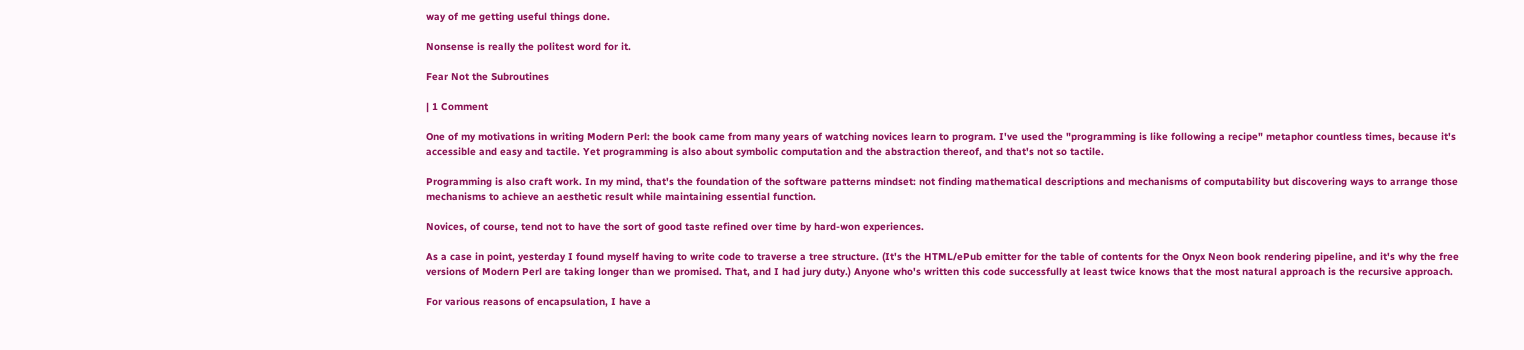way of me getting useful things done.

Nonsense is really the politest word for it.

Fear Not the Subroutines

| 1 Comment

One of my motivations in writing Modern Perl: the book came from many years of watching novices learn to program. I've used the "programming is like following a recipe" metaphor countless times, because it's accessible and easy and tactile. Yet programming is also about symbolic computation and the abstraction thereof, and that's not so tactile.

Programming is also craft work. In my mind, that's the foundation of the software patterns mindset: not finding mathematical descriptions and mechanisms of computability but discovering ways to arrange those mechanisms to achieve an aesthetic result while maintaining essential function.

Novices, of course, tend not to have the sort of good taste refined over time by hard-won experiences.

As a case in point, yesterday I found myself having to write code to traverse a tree structure. (It's the HTML/ePub emitter for the table of contents for the Onyx Neon book rendering pipeline, and it's why the free versions of Modern Perl are taking longer than we promised. That, and I had jury duty.) Anyone who's written this code successfully at least twice knows that the most natural approach is the recursive approach.

For various reasons of encapsulation, I have a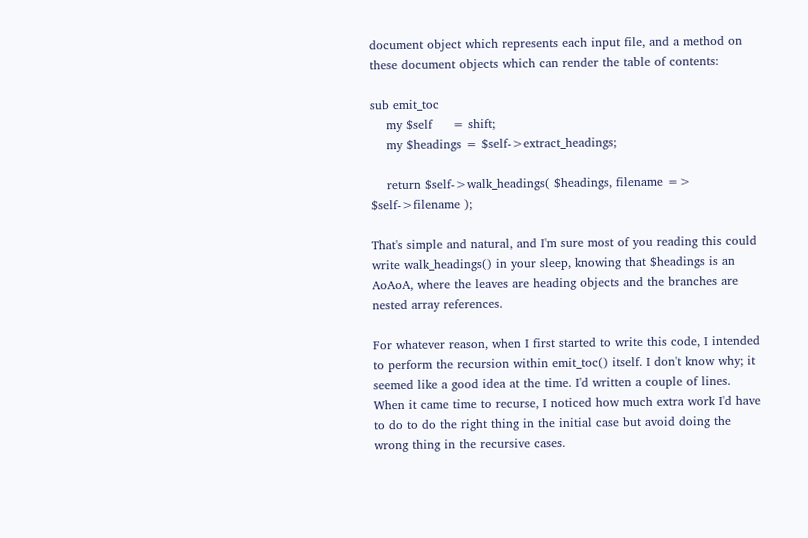document object which represents each input file, and a method on these document objects which can render the table of contents:

sub emit_toc
    my $self     = shift;
    my $headings = $self->extract_headings;

    return $self->walk_headings( $headings, filename => $self->filename );

That's simple and natural, and I'm sure most of you reading this could write walk_headings() in your sleep, knowing that $headings is an AoAoA, where the leaves are heading objects and the branches are nested array references.

For whatever reason, when I first started to write this code, I intended to perform the recursion within emit_toc() itself. I don't know why; it seemed like a good idea at the time. I'd written a couple of lines. When it came time to recurse, I noticed how much extra work I'd have to do to do the right thing in the initial case but avoid doing the wrong thing in the recursive cases.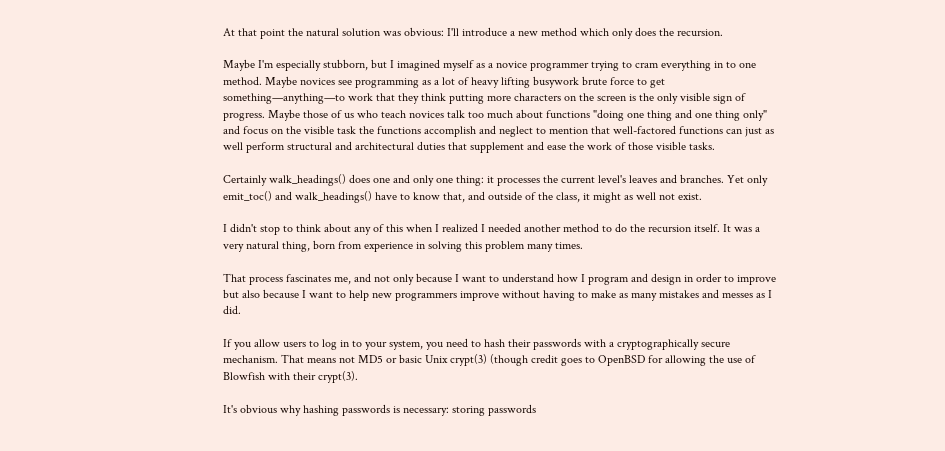At that point the natural solution was obvious: I'll introduce a new method which only does the recursion.

Maybe I'm especially stubborn, but I imagined myself as a novice programmer trying to cram everything in to one method. Maybe novices see programming as a lot of heavy lifting busywork brute force to get something—anything—to work that they think putting more characters on the screen is the only visible sign of progress. Maybe those of us who teach novices talk too much about functions "doing one thing and one thing only" and focus on the visible task the functions accomplish and neglect to mention that well-factored functions can just as well perform structural and architectural duties that supplement and ease the work of those visible tasks.

Certainly walk_headings() does one and only one thing: it processes the current level's leaves and branches. Yet only emit_toc() and walk_headings() have to know that, and outside of the class, it might as well not exist.

I didn't stop to think about any of this when I realized I needed another method to do the recursion itself. It was a very natural thing, born from experience in solving this problem many times.

That process fascinates me, and not only because I want to understand how I program and design in order to improve but also because I want to help new programmers improve without having to make as many mistakes and messes as I did.

If you allow users to log in to your system, you need to hash their passwords with a cryptographically secure mechanism. That means not MD5 or basic Unix crypt(3) (though credit goes to OpenBSD for allowing the use of Blowfish with their crypt(3).

It's obvious why hashing passwords is necessary: storing passwords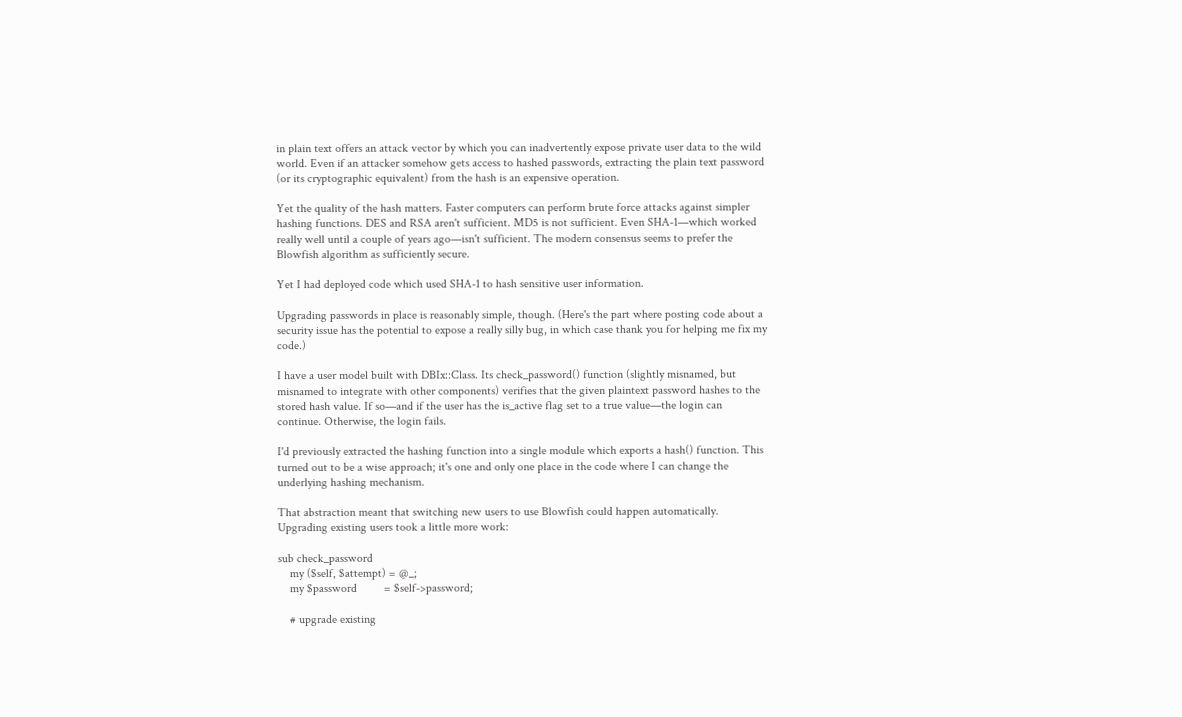in plain text offers an attack vector by which you can inadvertently expose private user data to the wild world. Even if an attacker somehow gets access to hashed passwords, extracting the plain text password (or its cryptographic equivalent) from the hash is an expensive operation.

Yet the quality of the hash matters. Faster computers can perform brute force attacks against simpler hashing functions. DES and RSA aren't sufficient. MD5 is not sufficient. Even SHA-1—which worked really well until a couple of years ago—isn't sufficient. The modern consensus seems to prefer the Blowfish algorithm as sufficiently secure.

Yet I had deployed code which used SHA-1 to hash sensitive user information.

Upgrading passwords in place is reasonably simple, though. (Here's the part where posting code about a security issue has the potential to expose a really silly bug, in which case thank you for helping me fix my code.)

I have a user model built with DBIx::Class. Its check_password() function (slightly misnamed, but misnamed to integrate with other components) verifies that the given plaintext password hashes to the stored hash value. If so—and if the user has the is_active flag set to a true value—the login can continue. Otherwise, the login fails.

I'd previously extracted the hashing function into a single module which exports a hash() function. This turned out to be a wise approach; it's one and only one place in the code where I can change the underlying hashing mechanism.

That abstraction meant that switching new users to use Blowfish could happen automatically. Upgrading existing users took a little more work:

sub check_password
    my ($self, $attempt) = @_;
    my $password         = $self->password;

    # upgrade existing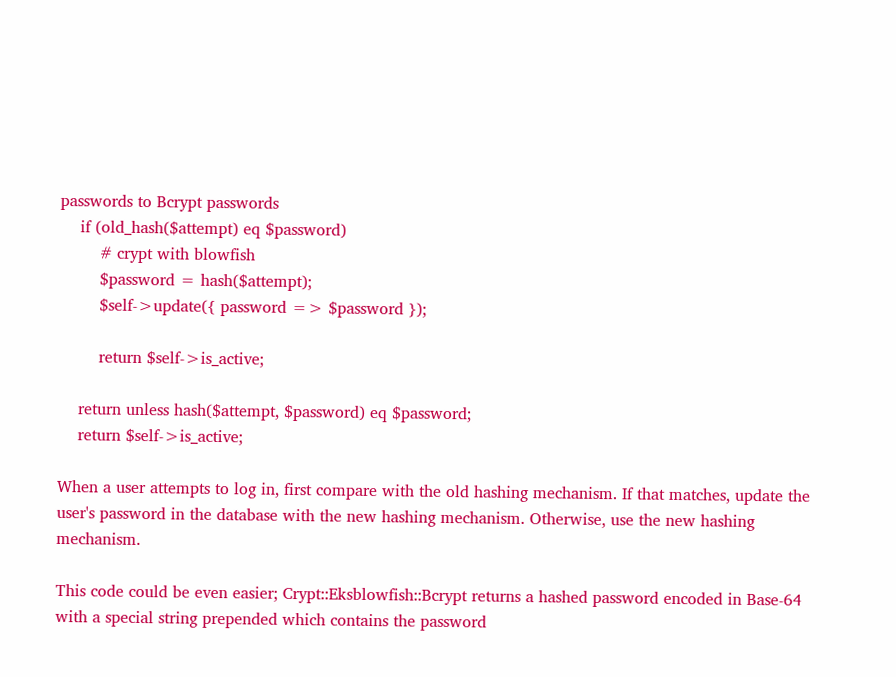passwords to Bcrypt passwords
    if (old_hash($attempt) eq $password)
        # crypt with blowfish
        $password = hash($attempt);
        $self->update({ password => $password });

        return $self->is_active;

    return unless hash($attempt, $password) eq $password;
    return $self->is_active;

When a user attempts to log in, first compare with the old hashing mechanism. If that matches, update the user's password in the database with the new hashing mechanism. Otherwise, use the new hashing mechanism.

This code could be even easier; Crypt::Eksblowfish::Bcrypt returns a hashed password encoded in Base-64 with a special string prepended which contains the password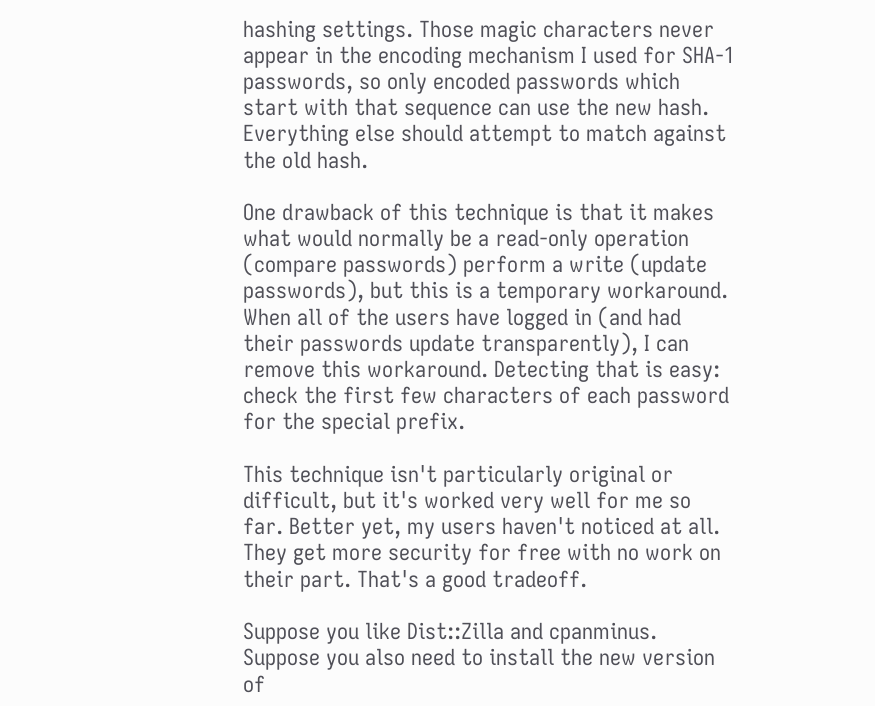hashing settings. Those magic characters never appear in the encoding mechanism I used for SHA-1 passwords, so only encoded passwords which start with that sequence can use the new hash. Everything else should attempt to match against the old hash.

One drawback of this technique is that it makes what would normally be a read-only operation (compare passwords) perform a write (update passwords), but this is a temporary workaround. When all of the users have logged in (and had their passwords update transparently), I can remove this workaround. Detecting that is easy: check the first few characters of each password for the special prefix.

This technique isn't particularly original or difficult, but it's worked very well for me so far. Better yet, my users haven't noticed at all. They get more security for free with no work on their part. That's a good tradeoff.

Suppose you like Dist::Zilla and cpanminus. Suppose you also need to install the new version of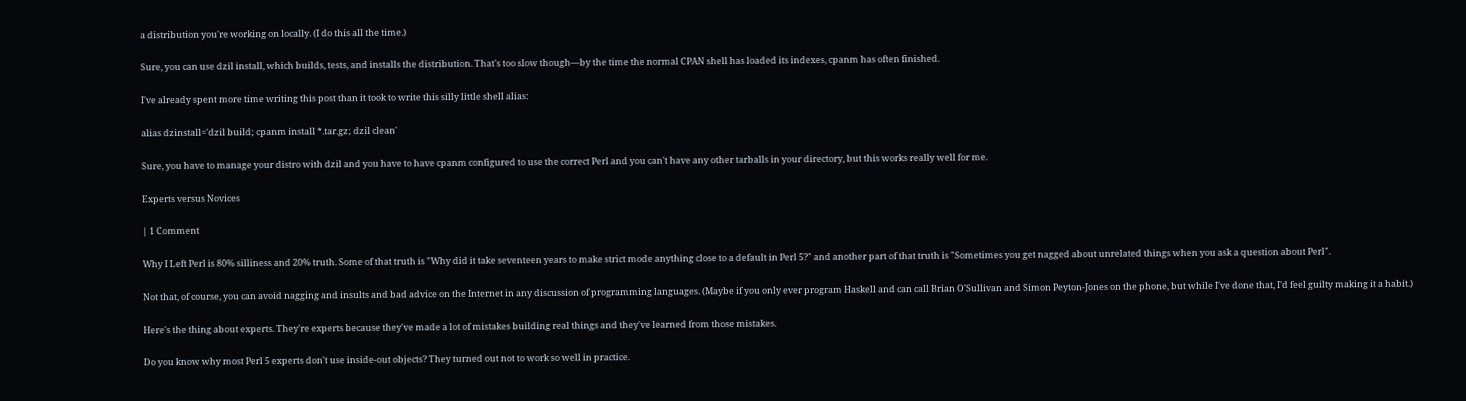a distribution you're working on locally. (I do this all the time.)

Sure, you can use dzil install, which builds, tests, and installs the distribution. That's too slow though—by the time the normal CPAN shell has loaded its indexes, cpanm has often finished.

I've already spent more time writing this post than it took to write this silly little shell alias:

alias dzinstall='dzil build; cpanm install *.tar.gz; dzil clean'

Sure, you have to manage your distro with dzil and you have to have cpanm configured to use the correct Perl and you can't have any other tarballs in your directory, but this works really well for me.

Experts versus Novices

| 1 Comment

Why I Left Perl is 80% silliness and 20% truth. Some of that truth is "Why did it take seventeen years to make strict mode anything close to a default in Perl 5?" and another part of that truth is "Sometimes you get nagged about unrelated things when you ask a question about Perl".

Not that, of course, you can avoid nagging and insults and bad advice on the Internet in any discussion of programming languages. (Maybe if you only ever program Haskell and can call Brian O'Sullivan and Simon Peyton-Jones on the phone, but while I've done that, I'd feel guilty making it a habit.)

Here's the thing about experts. They're experts because they've made a lot of mistakes building real things and they've learned from those mistakes.

Do you know why most Perl 5 experts don't use inside-out objects? They turned out not to work so well in practice.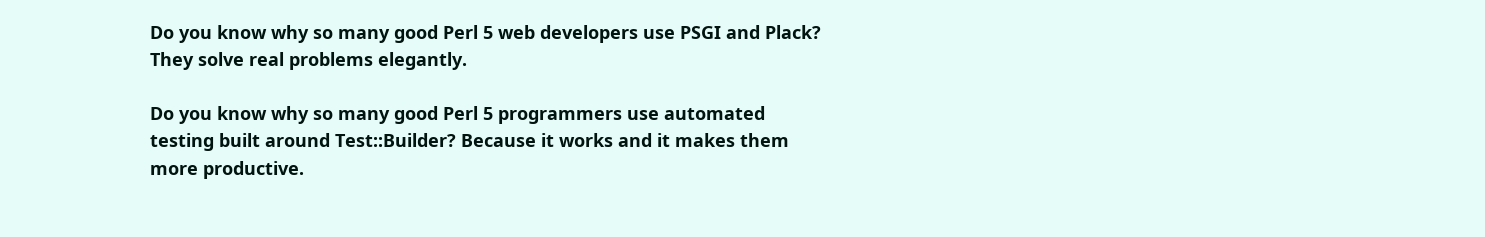Do you know why so many good Perl 5 web developers use PSGI and Plack? They solve real problems elegantly.

Do you know why so many good Perl 5 programmers use automated testing built around Test::Builder? Because it works and it makes them more productive.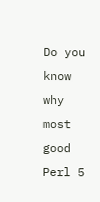Do you know why most good Perl 5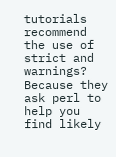tutorials recommend the use of strict and warnings? Because they ask perl to help you find likely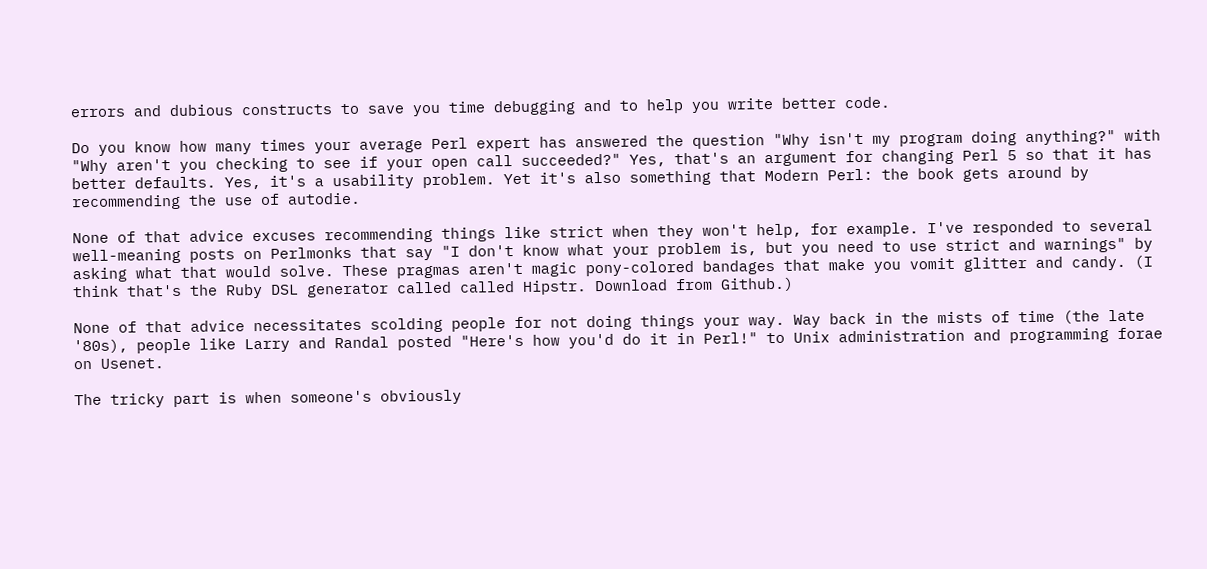errors and dubious constructs to save you time debugging and to help you write better code.

Do you know how many times your average Perl expert has answered the question "Why isn't my program doing anything?" with "Why aren't you checking to see if your open call succeeded?" Yes, that's an argument for changing Perl 5 so that it has better defaults. Yes, it's a usability problem. Yet it's also something that Modern Perl: the book gets around by recommending the use of autodie.

None of that advice excuses recommending things like strict when they won't help, for example. I've responded to several well-meaning posts on Perlmonks that say "I don't know what your problem is, but you need to use strict and warnings" by asking what that would solve. These pragmas aren't magic pony-colored bandages that make you vomit glitter and candy. (I think that's the Ruby DSL generator called called Hipstr. Download from Github.)

None of that advice necessitates scolding people for not doing things your way. Way back in the mists of time (the late '80s), people like Larry and Randal posted "Here's how you'd do it in Perl!" to Unix administration and programming forae on Usenet.

The tricky part is when someone's obviously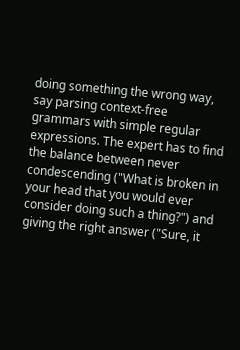doing something the wrong way, say parsing context-free grammars with simple regular expressions. The expert has to find the balance between never condescending ("What is broken in your head that you would ever consider doing such a thing?") and giving the right answer ("Sure, it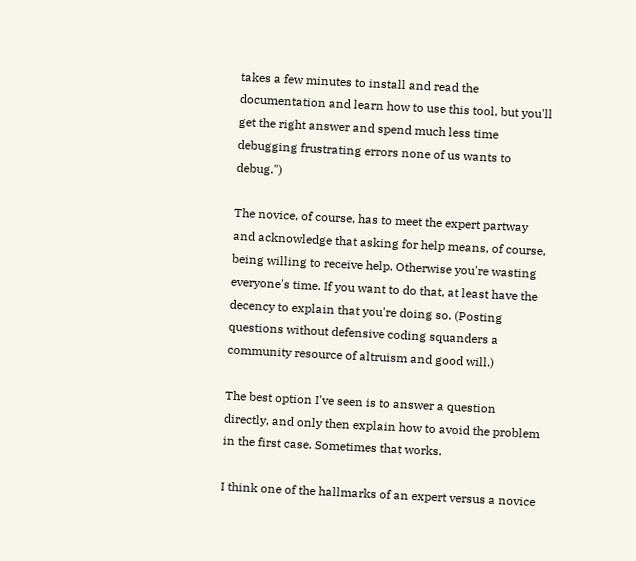takes a few minutes to install and read the documentation and learn how to use this tool, but you'll get the right answer and spend much less time debugging frustrating errors none of us wants to debug.")

The novice, of course, has to meet the expert partway and acknowledge that asking for help means, of course, being willing to receive help. Otherwise you're wasting everyone's time. If you want to do that, at least have the decency to explain that you're doing so. (Posting questions without defensive coding squanders a community resource of altruism and good will.)

The best option I've seen is to answer a question directly, and only then explain how to avoid the problem in the first case. Sometimes that works.

I think one of the hallmarks of an expert versus a novice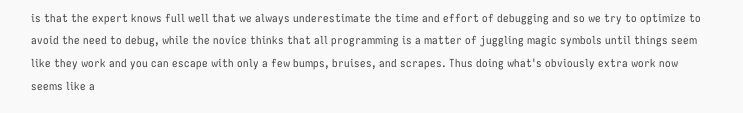is that the expert knows full well that we always underestimate the time and effort of debugging and so we try to optimize to avoid the need to debug, while the novice thinks that all programming is a matter of juggling magic symbols until things seem like they work and you can escape with only a few bumps, bruises, and scrapes. Thus doing what's obviously extra work now seems like a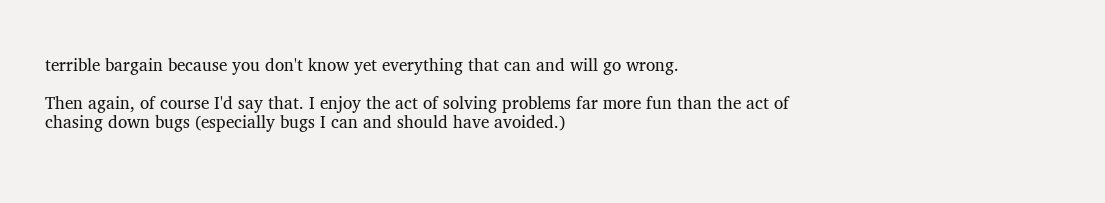terrible bargain because you don't know yet everything that can and will go wrong.

Then again, of course I'd say that. I enjoy the act of solving problems far more fun than the act of chasing down bugs (especially bugs I can and should have avoided.)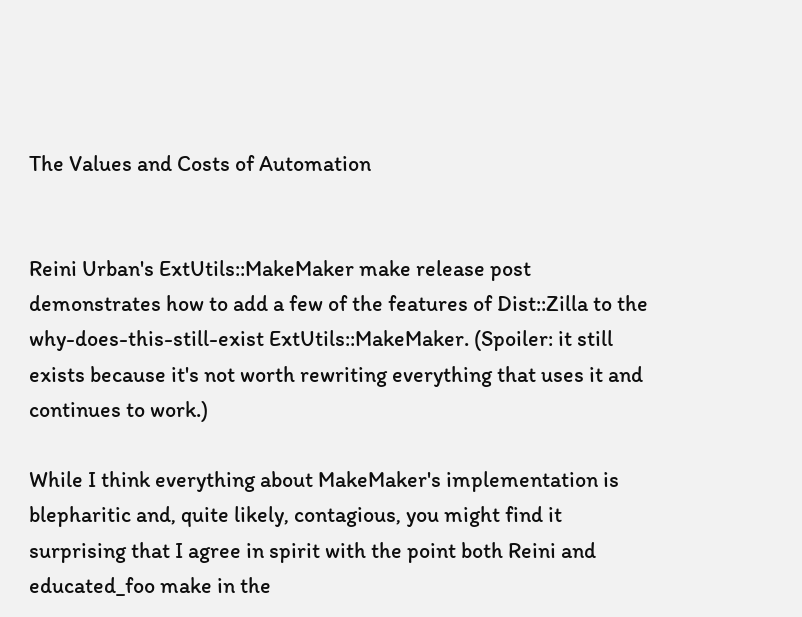The Values and Costs of Automation


Reini Urban's ExtUtils::MakeMaker make release post demonstrates how to add a few of the features of Dist::Zilla to the why-does-this-still-exist ExtUtils::MakeMaker. (Spoiler: it still exists because it's not worth rewriting everything that uses it and continues to work.)

While I think everything about MakeMaker's implementation is blepharitic and, quite likely, contagious, you might find it surprising that I agree in spirit with the point both Reini and educated_foo make in the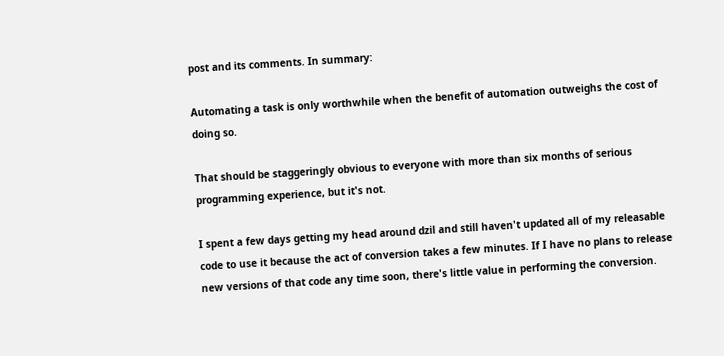post and its comments. In summary:

Automating a task is only worthwhile when the benefit of automation outweighs the cost of doing so.

That should be staggeringly obvious to everyone with more than six months of serious programming experience, but it's not.

I spent a few days getting my head around dzil and still haven't updated all of my releasable code to use it because the act of conversion takes a few minutes. If I have no plans to release new versions of that code any time soon, there's little value in performing the conversion.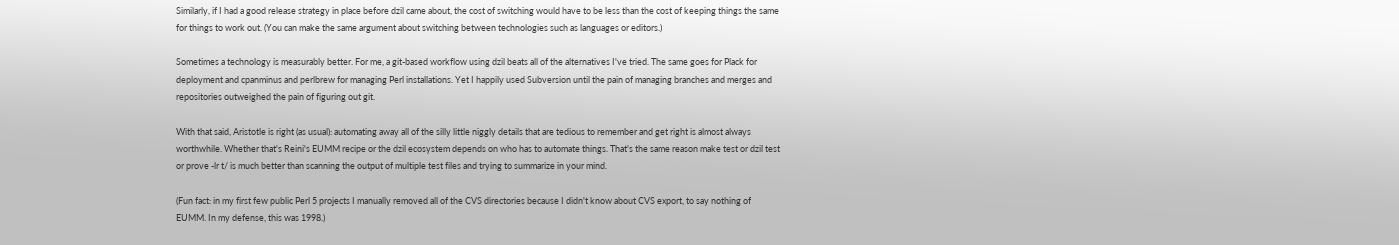Similarly, if I had a good release strategy in place before dzil came about, the cost of switching would have to be less than the cost of keeping things the same for things to work out. (You can make the same argument about switching between technologies such as languages or editors.)

Sometimes a technology is measurably better. For me, a git-based workflow using dzil beats all of the alternatives I've tried. The same goes for Plack for deployment and cpanminus and perlbrew for managing Perl installations. Yet I happily used Subversion until the pain of managing branches and merges and repositories outweighed the pain of figuring out git.

With that said, Aristotle is right (as usual): automating away all of the silly little niggly details that are tedious to remember and get right is almost always worthwhile. Whether that's Reini's EUMM recipe or the dzil ecosystem depends on who has to automate things. That's the same reason make test or dzil test or prove -lr t/ is much better than scanning the output of multiple test files and trying to summarize in your mind.

(Fun fact: in my first few public Perl 5 projects I manually removed all of the CVS directories because I didn't know about CVS export, to say nothing of EUMM. In my defense, this was 1998.)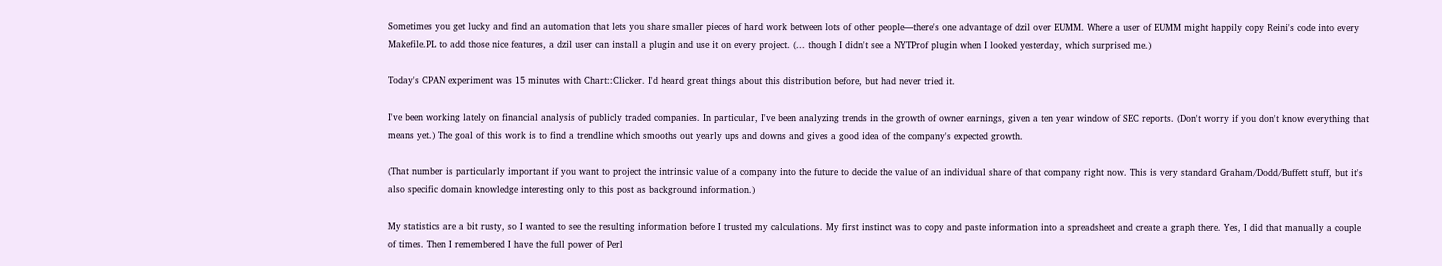Sometimes you get lucky and find an automation that lets you share smaller pieces of hard work between lots of other people—there's one advantage of dzil over EUMM. Where a user of EUMM might happily copy Reini's code into every Makefile.PL to add those nice features, a dzil user can install a plugin and use it on every project. (... though I didn't see a NYTProf plugin when I looked yesterday, which surprised me.)

Today's CPAN experiment was 15 minutes with Chart::Clicker. I'd heard great things about this distribution before, but had never tried it.

I've been working lately on financial analysis of publicly traded companies. In particular, I've been analyzing trends in the growth of owner earnings, given a ten year window of SEC reports. (Don't worry if you don't know everything that means yet.) The goal of this work is to find a trendline which smooths out yearly ups and downs and gives a good idea of the company's expected growth.

(That number is particularly important if you want to project the intrinsic value of a company into the future to decide the value of an individual share of that company right now. This is very standard Graham/Dodd/Buffett stuff, but it's also specific domain knowledge interesting only to this post as background information.)

My statistics are a bit rusty, so I wanted to see the resulting information before I trusted my calculations. My first instinct was to copy and paste information into a spreadsheet and create a graph there. Yes, I did that manually a couple of times. Then I remembered I have the full power of Perl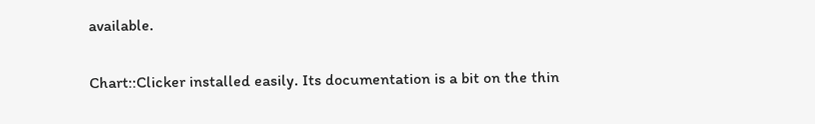available.

Chart::Clicker installed easily. Its documentation is a bit on the thin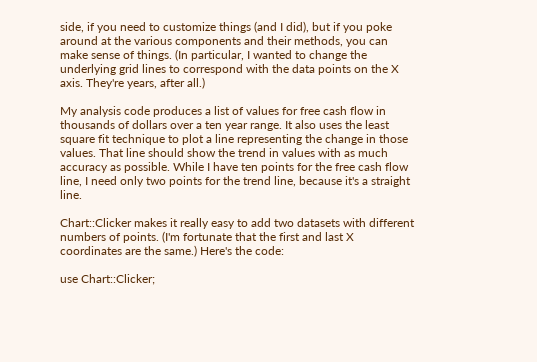side, if you need to customize things (and I did), but if you poke around at the various components and their methods, you can make sense of things. (In particular, I wanted to change the underlying grid lines to correspond with the data points on the X axis. They're years, after all.)

My analysis code produces a list of values for free cash flow in thousands of dollars over a ten year range. It also uses the least square fit technique to plot a line representing the change in those values. That line should show the trend in values with as much accuracy as possible. While I have ten points for the free cash flow line, I need only two points for the trend line, because it's a straight line.

Chart::Clicker makes it really easy to add two datasets with different numbers of points. (I'm fortunate that the first and last X coordinates are the same.) Here's the code:

use Chart::Clicker;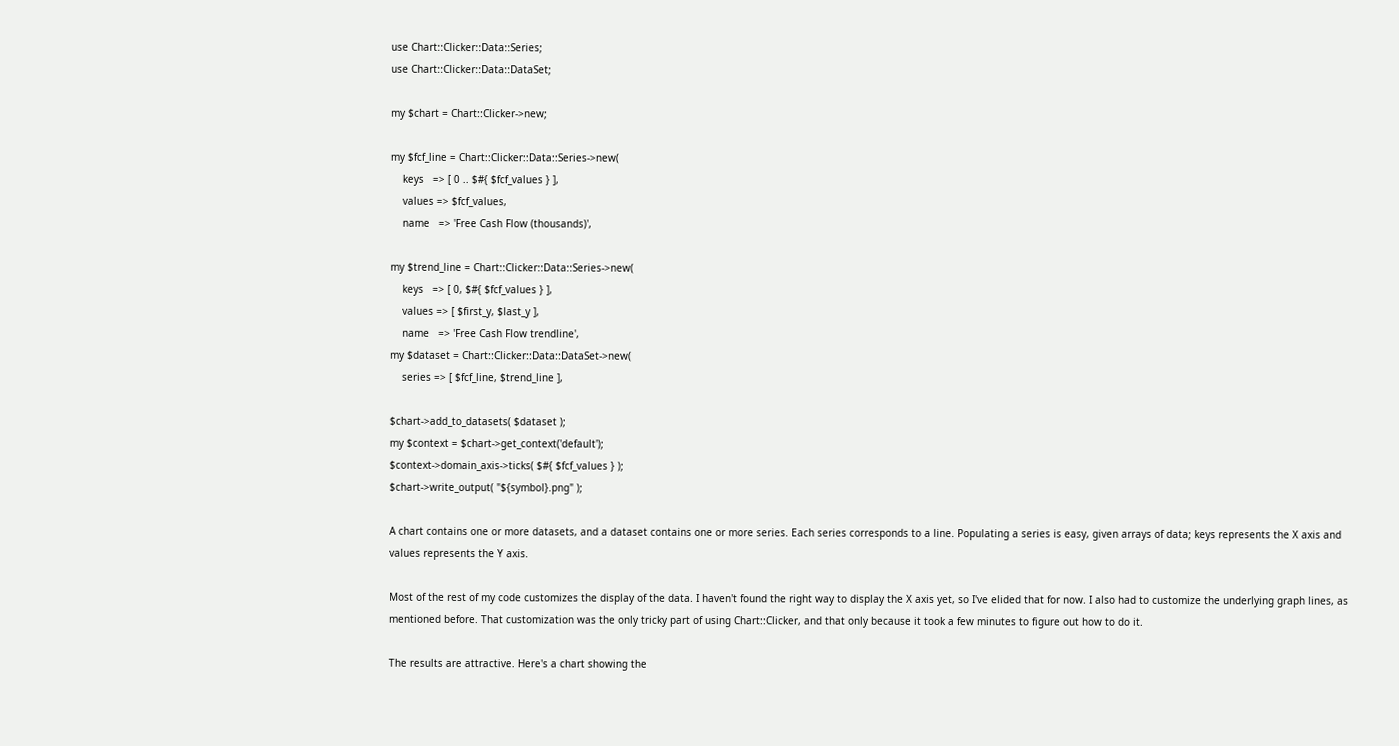use Chart::Clicker::Data::Series;
use Chart::Clicker::Data::DataSet;

my $chart = Chart::Clicker->new;

my $fcf_line = Chart::Clicker::Data::Series->new(
    keys   => [ 0 .. $#{ $fcf_values } ],
    values => $fcf_values,
    name   => 'Free Cash Flow (thousands)',

my $trend_line = Chart::Clicker::Data::Series->new(
    keys   => [ 0, $#{ $fcf_values } ],
    values => [ $first_y, $last_y ],
    name   => 'Free Cash Flow trendline',
my $dataset = Chart::Clicker::Data::DataSet->new(
    series => [ $fcf_line, $trend_line ],

$chart->add_to_datasets( $dataset );
my $context = $chart->get_context('default');
$context->domain_axis->ticks( $#{ $fcf_values } );
$chart->write_output( "${symbol}.png" );

A chart contains one or more datasets, and a dataset contains one or more series. Each series corresponds to a line. Populating a series is easy, given arrays of data; keys represents the X axis and values represents the Y axis.

Most of the rest of my code customizes the display of the data. I haven't found the right way to display the X axis yet, so I've elided that for now. I also had to customize the underlying graph lines, as mentioned before. That customization was the only tricky part of using Chart::Clicker, and that only because it took a few minutes to figure out how to do it.

The results are attractive. Here's a chart showing the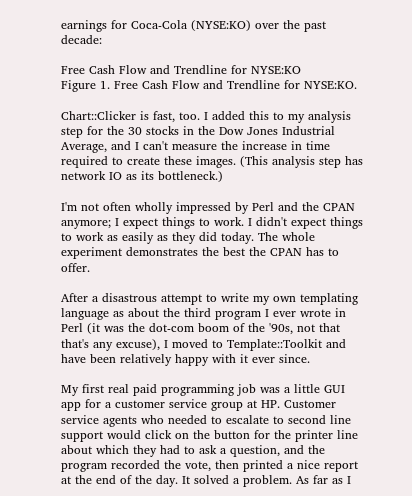earnings for Coca-Cola (NYSE:KO) over the past decade:

Free Cash Flow and Trendline for NYSE:KO
Figure 1. Free Cash Flow and Trendline for NYSE:KO.

Chart::Clicker is fast, too. I added this to my analysis step for the 30 stocks in the Dow Jones Industrial Average, and I can't measure the increase in time required to create these images. (This analysis step has network IO as its bottleneck.)

I'm not often wholly impressed by Perl and the CPAN anymore; I expect things to work. I didn't expect things to work as easily as they did today. The whole experiment demonstrates the best the CPAN has to offer.

After a disastrous attempt to write my own templating language as about the third program I ever wrote in Perl (it was the dot-com boom of the '90s, not that that's any excuse), I moved to Template::Toolkit and have been relatively happy with it ever since.

My first real paid programming job was a little GUI app for a customer service group at HP. Customer service agents who needed to escalate to second line support would click on the button for the printer line about which they had to ask a question, and the program recorded the vote, then printed a nice report at the end of the day. It solved a problem. As far as I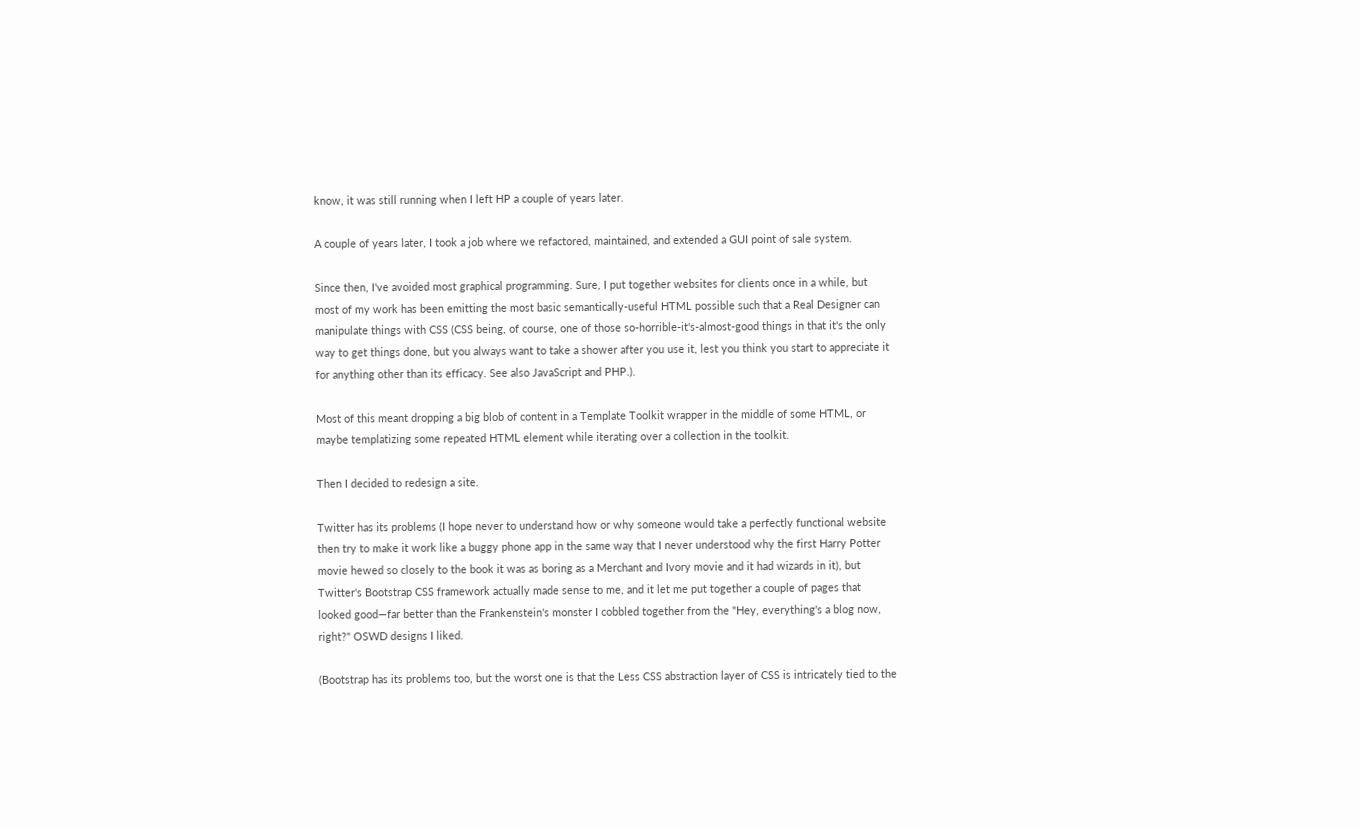know, it was still running when I left HP a couple of years later.

A couple of years later, I took a job where we refactored, maintained, and extended a GUI point of sale system.

Since then, I've avoided most graphical programming. Sure, I put together websites for clients once in a while, but most of my work has been emitting the most basic semantically-useful HTML possible such that a Real Designer can manipulate things with CSS (CSS being, of course, one of those so-horrible-it's-almost-good things in that it's the only way to get things done, but you always want to take a shower after you use it, lest you think you start to appreciate it for anything other than its efficacy. See also JavaScript and PHP.).

Most of this meant dropping a big blob of content in a Template Toolkit wrapper in the middle of some HTML, or maybe templatizing some repeated HTML element while iterating over a collection in the toolkit.

Then I decided to redesign a site.

Twitter has its problems (I hope never to understand how or why someone would take a perfectly functional website then try to make it work like a buggy phone app in the same way that I never understood why the first Harry Potter movie hewed so closely to the book it was as boring as a Merchant and Ivory movie and it had wizards in it), but Twitter's Bootstrap CSS framework actually made sense to me, and it let me put together a couple of pages that looked good—far better than the Frankenstein's monster I cobbled together from the "Hey, everything's a blog now, right?" OSWD designs I liked.

(Bootstrap has its problems too, but the worst one is that the Less CSS abstraction layer of CSS is intricately tied to the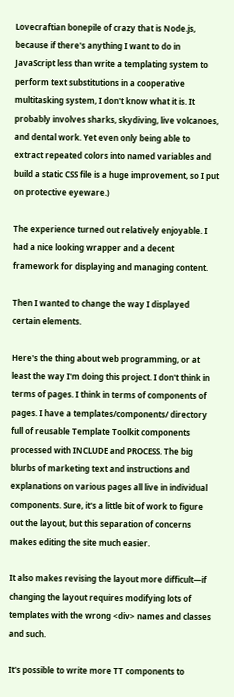Lovecraftian bonepile of crazy that is Node.js, because if there's anything I want to do in JavaScript less than write a templating system to perform text substitutions in a cooperative multitasking system, I don't know what it is. It probably involves sharks, skydiving, live volcanoes, and dental work. Yet even only being able to extract repeated colors into named variables and build a static CSS file is a huge improvement, so I put on protective eyeware.)

The experience turned out relatively enjoyable. I had a nice looking wrapper and a decent framework for displaying and managing content.

Then I wanted to change the way I displayed certain elements.

Here's the thing about web programming, or at least the way I'm doing this project. I don't think in terms of pages. I think in terms of components of pages. I have a templates/components/ directory full of reusable Template Toolkit components processed with INCLUDE and PROCESS. The big blurbs of marketing text and instructions and explanations on various pages all live in individual components. Sure, it's a little bit of work to figure out the layout, but this separation of concerns makes editing the site much easier.

It also makes revising the layout more difficult—if changing the layout requires modifying lots of templates with the wrong <div> names and classes and such.

It's possible to write more TT components to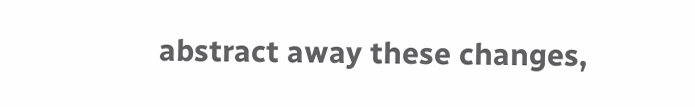abstract away these changes,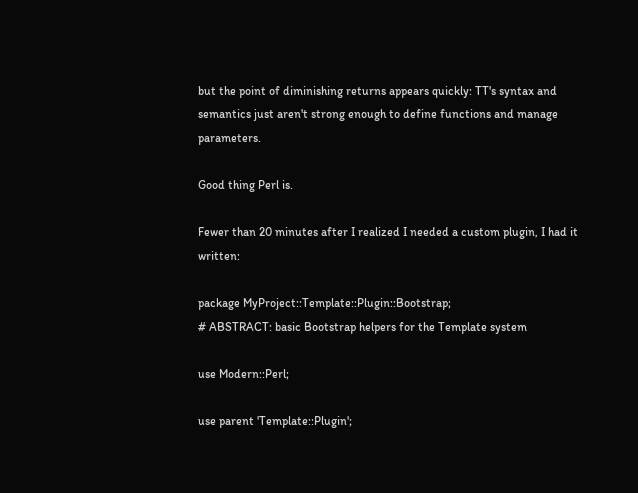but the point of diminishing returns appears quickly: TT's syntax and semantics just aren't strong enough to define functions and manage parameters.

Good thing Perl is.

Fewer than 20 minutes after I realized I needed a custom plugin, I had it written:

package MyProject::Template::Plugin::Bootstrap;
# ABSTRACT: basic Bootstrap helpers for the Template system

use Modern::Perl;

use parent 'Template::Plugin';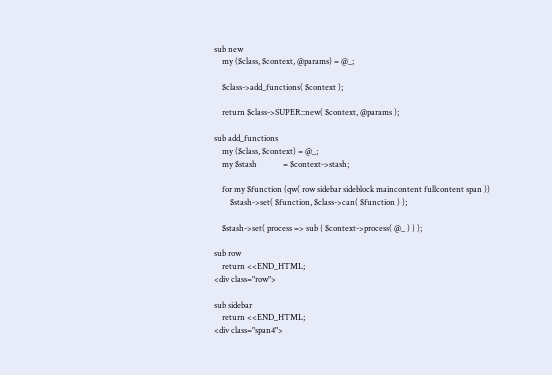sub new
    my ($class, $context, @params) = @_;

    $class->add_functions( $context );

    return $class->SUPER::new( $context, @params );

sub add_functions
    my ($class, $context) = @_;
    my $stash             = $context->stash;

    for my $function (qw( row sidebar sideblock maincontent fullcontent span ))
        $stash->set( $function, $class->can( $function ) );

    $stash->set( process => sub { $context->process( @_ ) } );

sub row
    return <<END_HTML;
<div class="row">

sub sidebar
    return <<END_HTML;
<div class="span4">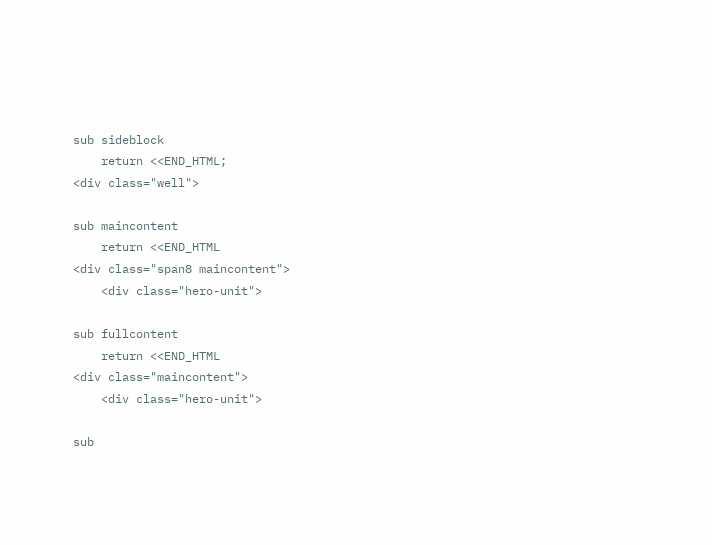sub sideblock
    return <<END_HTML;
<div class="well">

sub maincontent
    return <<END_HTML
<div class="span8 maincontent">
    <div class="hero-unit">

sub fullcontent
    return <<END_HTML
<div class="maincontent">
    <div class="hero-unit">

sub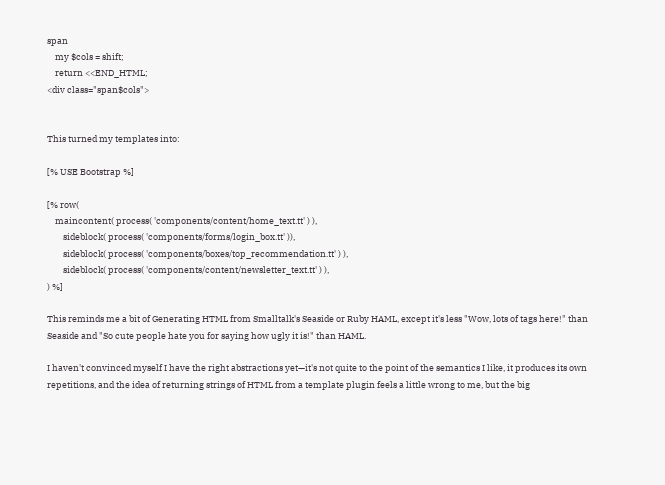span
    my $cols = shift;
    return <<END_HTML;
<div class="span$cols">


This turned my templates into:

[% USE Bootstrap %]

[% row(
    maincontent( process( 'components/content/home_text.tt' ) ),
        sideblock( process( 'components/forms/login_box.tt' )),
        sideblock( process( 'components/boxes/top_recommendation.tt' ) ),
        sideblock( process( 'components/content/newsletter_text.tt' ) ),
) %]

This reminds me a bit of Generating HTML from Smalltalk's Seaside or Ruby HAML, except it's less "Wow, lots of tags here!" than Seaside and "So cute people hate you for saying how ugly it is!" than HAML.

I haven't convinced myself I have the right abstractions yet—it's not quite to the point of the semantics I like, it produces its own repetitions, and the idea of returning strings of HTML from a template plugin feels a little wrong to me, but the big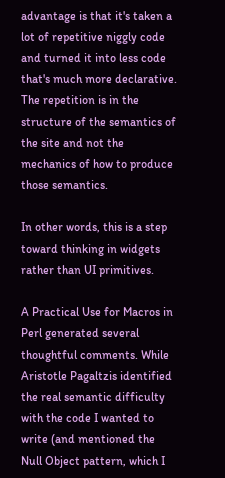advantage is that it's taken a lot of repetitive niggly code and turned it into less code that's much more declarative. The repetition is in the structure of the semantics of the site and not the mechanics of how to produce those semantics.

In other words, this is a step toward thinking in widgets rather than UI primitives.

A Practical Use for Macros in Perl generated several thoughtful comments. While Aristotle Pagaltzis identified the real semantic difficulty with the code I wanted to write (and mentioned the Null Object pattern, which I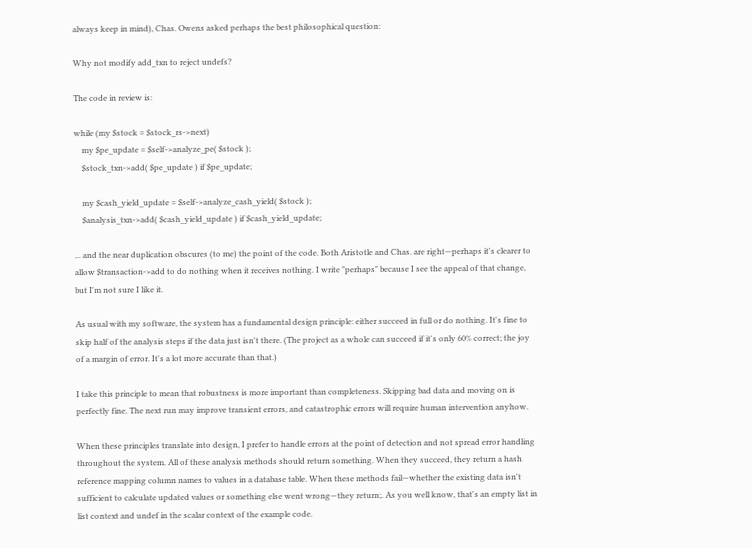always keep in mind), Chas. Owens asked perhaps the best philosophical question:

Why not modify add_txn to reject undefs?

The code in review is:

while (my $stock = $stock_rs->next)
    my $pe_update = $self->analyze_pe( $stock );
    $stock_txn->add( $pe_update ) if $pe_update;

    my $cash_yield_update = $self->analyze_cash_yield( $stock );
    $analysis_txn->add( $cash_yield_update ) if $cash_yield_update;

... and the near duplication obscures (to me) the point of the code. Both Aristotle and Chas. are right—perhaps it's clearer to allow $transaction->add to do nothing when it receives nothing. I write "perhaps" because I see the appeal of that change, but I'm not sure I like it.

As usual with my software, the system has a fundamental design principle: either succeed in full or do nothing. It's fine to skip half of the analysis steps if the data just isn't there. (The project as a whole can succeed if it's only 60% correct; the joy of a margin of error. It's a lot more accurate than that.)

I take this principle to mean that robustness is more important than completeness. Skipping bad data and moving on is perfectly fine. The next run may improve transient errors, and catastrophic errors will require human intervention anyhow.

When these principles translate into design, I prefer to handle errors at the point of detection and not spread error handling throughout the system. All of these analysis methods should return something. When they succeed, they return a hash reference mapping column names to values in a database table. When these methods fail—whether the existing data isn't sufficient to calculate updated values or something else went wrong—they return;. As you well know, that's an empty list in list context and undef in the scalar context of the example code.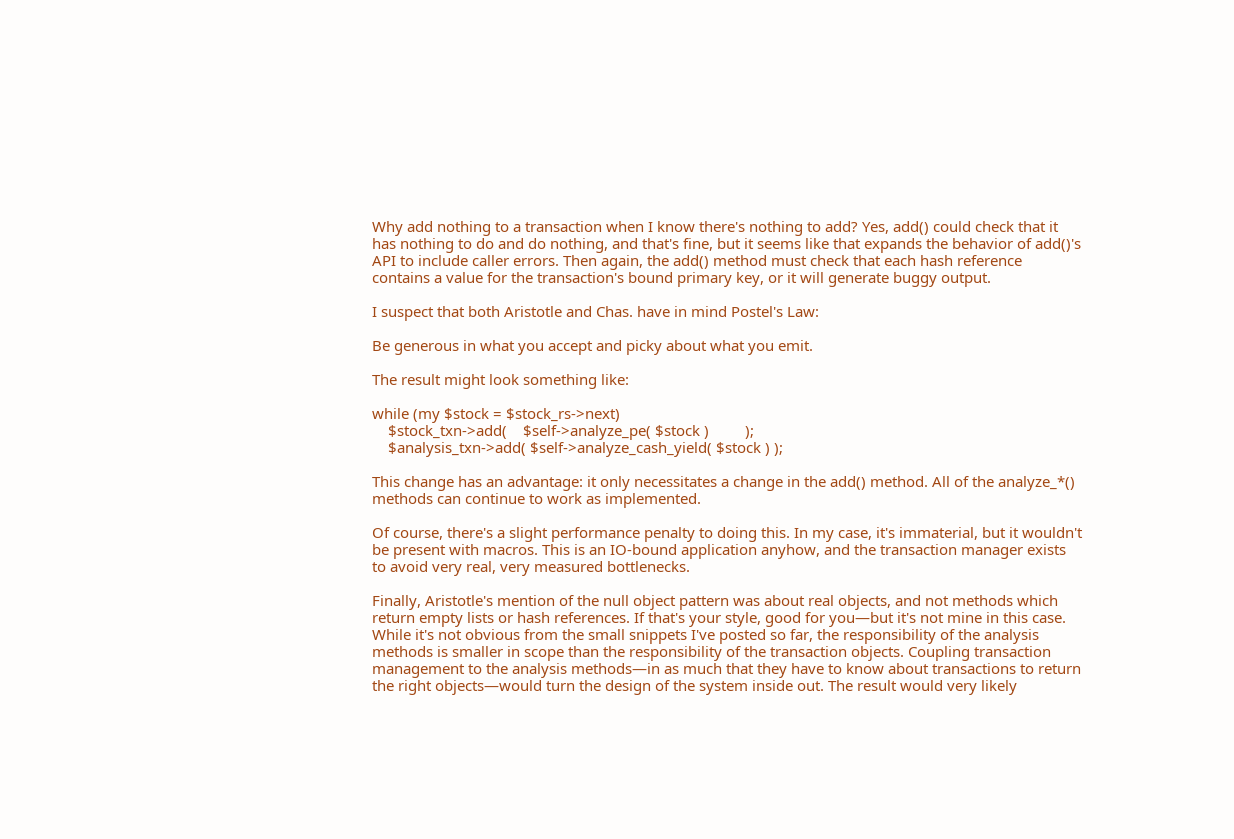Why add nothing to a transaction when I know there's nothing to add? Yes, add() could check that it has nothing to do and do nothing, and that's fine, but it seems like that expands the behavior of add()'s API to include caller errors. Then again, the add() method must check that each hash reference contains a value for the transaction's bound primary key, or it will generate buggy output.

I suspect that both Aristotle and Chas. have in mind Postel's Law:

Be generous in what you accept and picky about what you emit.

The result might look something like:

while (my $stock = $stock_rs->next)
    $stock_txn->add(    $self->analyze_pe( $stock )         );
    $analysis_txn->add( $self->analyze_cash_yield( $stock ) );

This change has an advantage: it only necessitates a change in the add() method. All of the analyze_*() methods can continue to work as implemented.

Of course, there's a slight performance penalty to doing this. In my case, it's immaterial, but it wouldn't be present with macros. This is an IO-bound application anyhow, and the transaction manager exists to avoid very real, very measured bottlenecks.

Finally, Aristotle's mention of the null object pattern was about real objects, and not methods which return empty lists or hash references. If that's your style, good for you—but it's not mine in this case. While it's not obvious from the small snippets I've posted so far, the responsibility of the analysis methods is smaller in scope than the responsibility of the transaction objects. Coupling transaction management to the analysis methods—in as much that they have to know about transactions to return the right objects—would turn the design of the system inside out. The result would very likely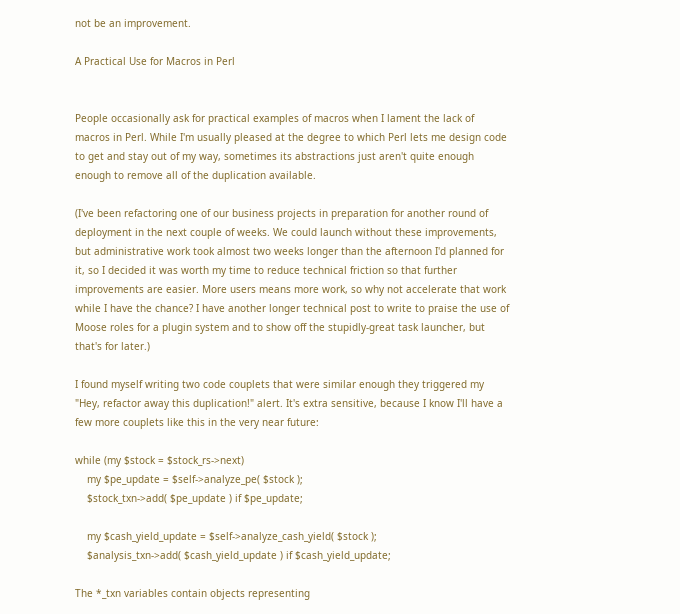not be an improvement.

A Practical Use for Macros in Perl


People occasionally ask for practical examples of macros when I lament the lack of macros in Perl. While I'm usually pleased at the degree to which Perl lets me design code to get and stay out of my way, sometimes its abstractions just aren't quite enough enough to remove all of the duplication available.

(I've been refactoring one of our business projects in preparation for another round of deployment in the next couple of weeks. We could launch without these improvements, but administrative work took almost two weeks longer than the afternoon I'd planned for it, so I decided it was worth my time to reduce technical friction so that further improvements are easier. More users means more work, so why not accelerate that work while I have the chance? I have another longer technical post to write to praise the use of Moose roles for a plugin system and to show off the stupidly-great task launcher, but that's for later.)

I found myself writing two code couplets that were similar enough they triggered my "Hey, refactor away this duplication!" alert. It's extra sensitive, because I know I'll have a few more couplets like this in the very near future:

while (my $stock = $stock_rs->next)
    my $pe_update = $self->analyze_pe( $stock );
    $stock_txn->add( $pe_update ) if $pe_update;

    my $cash_yield_update = $self->analyze_cash_yield( $stock );
    $analysis_txn->add( $cash_yield_update ) if $cash_yield_update;

The *_txn variables contain objects representing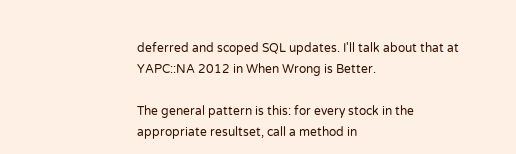deferred and scoped SQL updates. I'll talk about that at YAPC::NA 2012 in When Wrong is Better.

The general pattern is this: for every stock in the appropriate resultset, call a method in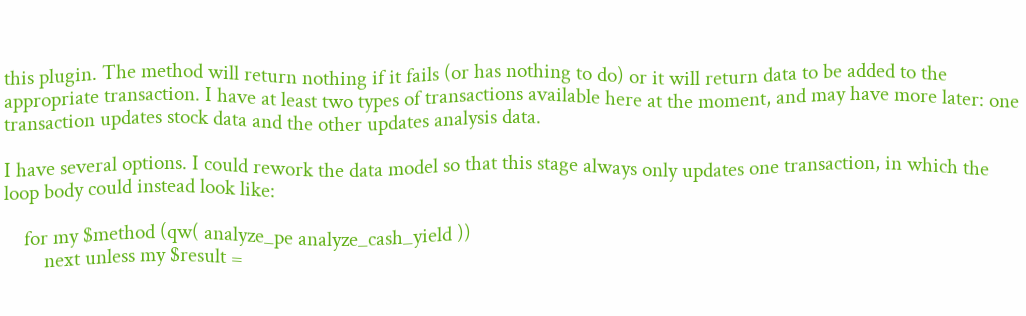this plugin. The method will return nothing if it fails (or has nothing to do) or it will return data to be added to the appropriate transaction. I have at least two types of transactions available here at the moment, and may have more later: one transaction updates stock data and the other updates analysis data.

I have several options. I could rework the data model so that this stage always only updates one transaction, in which the loop body could instead look like:

    for my $method (qw( analyze_pe analyze_cash_yield ))
        next unless my $result =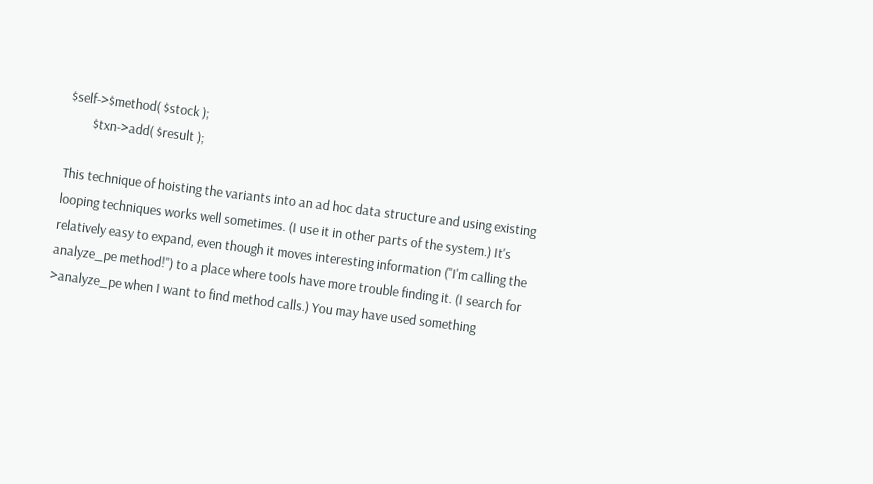$self->$method( $stock );
        $txn->add( $result );

This technique of hoisting the variants into an ad hoc data structure and using existing looping techniques works well sometimes. (I use it in other parts of the system.) It's relatively easy to expand, even though it moves interesting information ("I'm calling the analyze_pe method!") to a place where tools have more trouble finding it. (I search for >analyze_pe when I want to find method calls.) You may have used something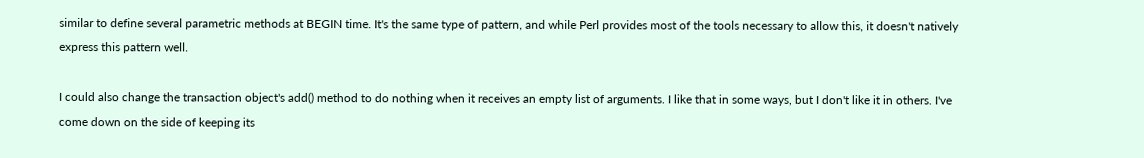similar to define several parametric methods at BEGIN time. It's the same type of pattern, and while Perl provides most of the tools necessary to allow this, it doesn't natively express this pattern well.

I could also change the transaction object's add() method to do nothing when it receives an empty list of arguments. I like that in some ways, but I don't like it in others. I've come down on the side of keeping its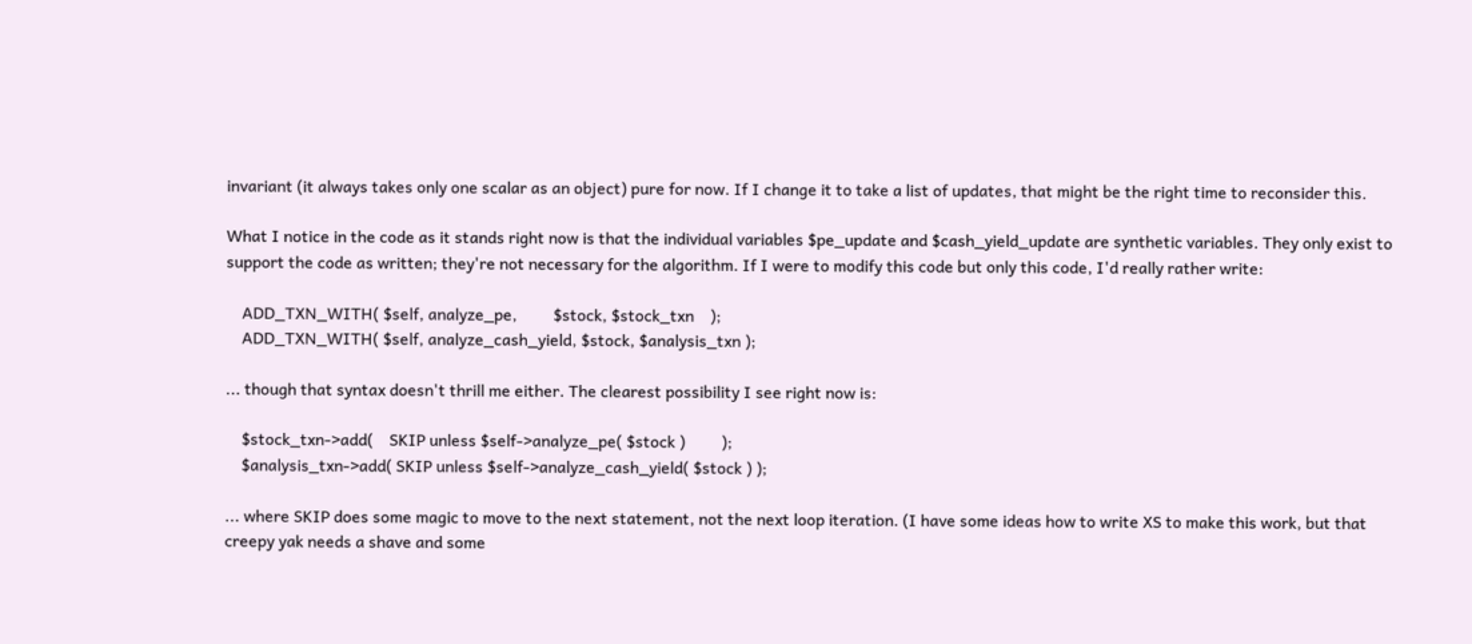invariant (it always takes only one scalar as an object) pure for now. If I change it to take a list of updates, that might be the right time to reconsider this.

What I notice in the code as it stands right now is that the individual variables $pe_update and $cash_yield_update are synthetic variables. They only exist to support the code as written; they're not necessary for the algorithm. If I were to modify this code but only this code, I'd really rather write:

    ADD_TXN_WITH( $self, analyze_pe,         $stock, $stock_txn    );
    ADD_TXN_WITH( $self, analyze_cash_yield, $stock, $analysis_txn );

... though that syntax doesn't thrill me either. The clearest possibility I see right now is:

    $stock_txn->add(    SKIP unless $self->analyze_pe( $stock )         );
    $analysis_txn->add( SKIP unless $self->analyze_cash_yield( $stock ) );

... where SKIP does some magic to move to the next statement, not the next loop iteration. (I have some ideas how to write XS to make this work, but that creepy yak needs a shave and some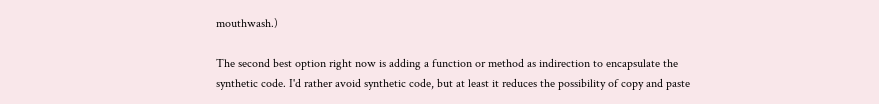mouthwash.)

The second best option right now is adding a function or method as indirection to encapsulate the synthetic code. I'd rather avoid synthetic code, but at least it reduces the possibility of copy and paste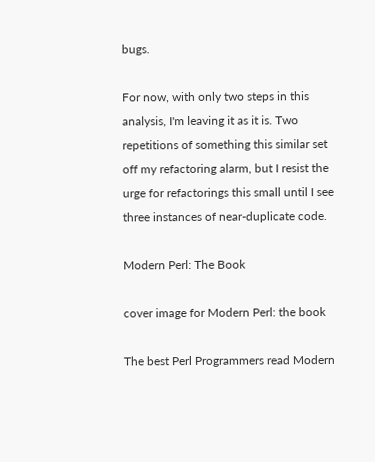bugs.

For now, with only two steps in this analysis, I'm leaving it as it is. Two repetitions of something this similar set off my refactoring alarm, but I resist the urge for refactorings this small until I see three instances of near-duplicate code.

Modern Perl: The Book

cover image for Modern Perl: the book

The best Perl Programmers read Modern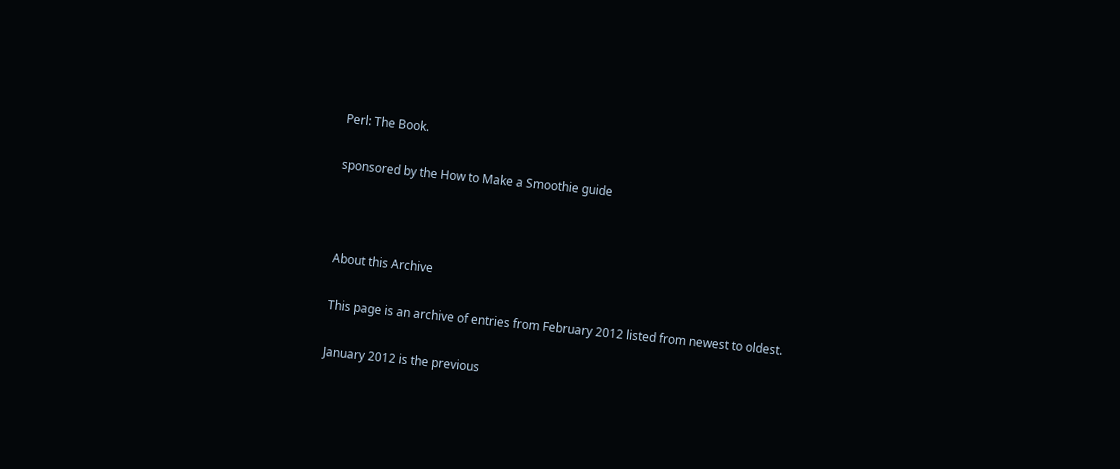Perl: The Book.

sponsored by the How to Make a Smoothie guide



About this Archive

This page is an archive of entries from February 2012 listed from newest to oldest.

January 2012 is the previous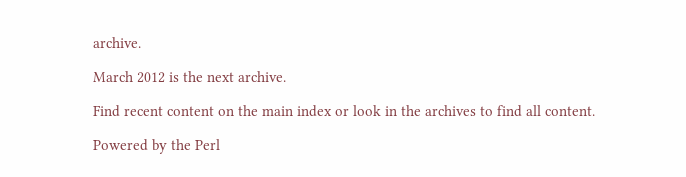archive.

March 2012 is the next archive.

Find recent content on the main index or look in the archives to find all content.

Powered by the Perl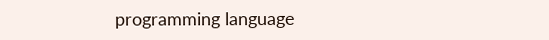programming language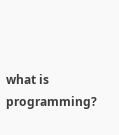what is programming?